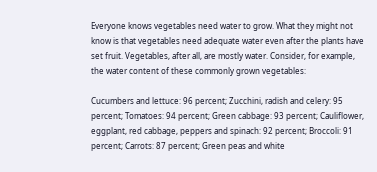Everyone knows vegetables need water to grow. What they might not know is that vegetables need adequate water even after the plants have set fruit. Vegetables, after all, are mostly water. Consider, for example, the water content of these commonly grown vegetables:

Cucumbers and lettuce: 96 percent; Zucchini, radish and celery: 95 percent; Tomatoes: 94 percent; Green cabbage: 93 percent; Cauliflower, eggplant, red cabbage, peppers and spinach: 92 percent; Broccoli: 91 percent; Carrots: 87 percent; Green peas and white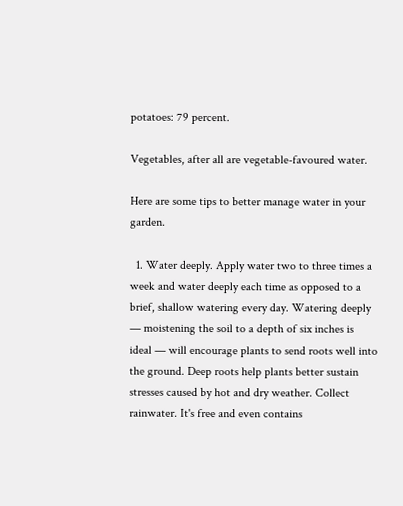potatoes: 79 percent.

Vegetables, after all are vegetable-favoured water.

Here are some tips to better manage water in your garden.

  1. Water deeply. Apply water two to three times a week and water deeply each time as opposed to a brief, shallow watering every day. Watering deeply — moistening the soil to a depth of six inches is ideal — will encourage plants to send roots well into the ground. Deep roots help plants better sustain stresses caused by hot and dry weather. Collect rainwater. It's free and even contains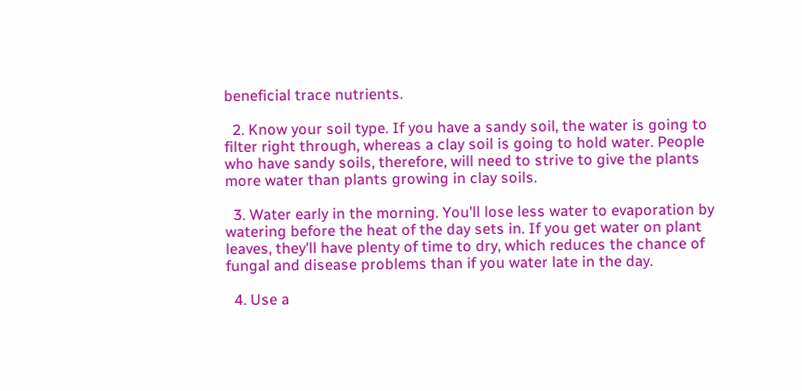beneficial trace nutrients.

  2. Know your soil type. If you have a sandy soil, the water is going to filter right through, whereas a clay soil is going to hold water. People who have sandy soils, therefore, will need to strive to give the plants more water than plants growing in clay soils.

  3. Water early in the morning. You'll lose less water to evaporation by watering before the heat of the day sets in. If you get water on plant leaves, they'll have plenty of time to dry, which reduces the chance of fungal and disease problems than if you water late in the day.

  4. Use a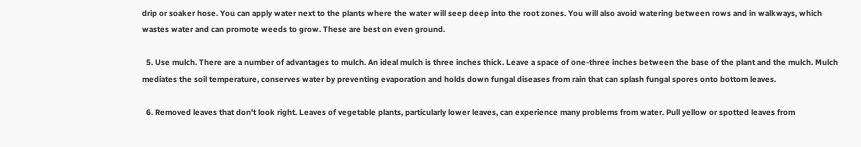drip or soaker hose. You can apply water next to the plants where the water will seep deep into the root zones. You will also avoid watering between rows and in walkways, which wastes water and can promote weeds to grow. These are best on even ground.

  5. Use mulch. There are a number of advantages to mulch. An ideal mulch is three inches thick. Leave a space of one-three inches between the base of the plant and the mulch. Mulch mediates the soil temperature, conserves water by preventing evaporation and holds down fungal diseases from rain that can splash fungal spores onto bottom leaves.

  6. Removed leaves that don't look right. Leaves of vegetable plants, particularly lower leaves, can experience many problems from water. Pull yellow or spotted leaves from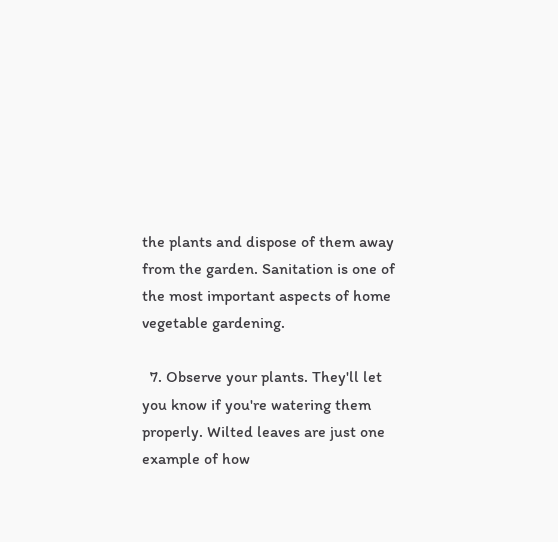the plants and dispose of them away from the garden. Sanitation is one of the most important aspects of home vegetable gardening.

  7. Observe your plants. They'll let you know if you're watering them properly. Wilted leaves are just one example of how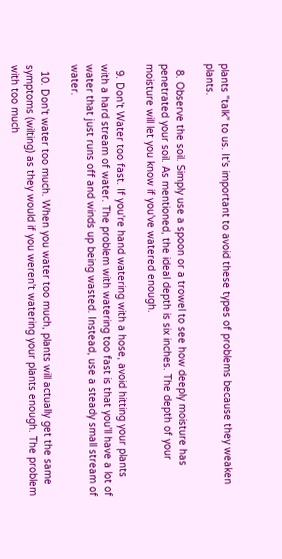plants "talk" to us. It's important to avoid these types of problems because they weaken plants.

  8. Observe the soil. Simply use a spoon or a trowel to see how deeply moisture has penetrated your soil. As mentioned, the ideal depth is six inches. The depth of your moisture will let you know if you've watered enough.

  9. Don't Water too fast. If you're hand watering with a hose, avoid hitting your plants with a hard stream of water. The problem with watering too fast is that you'll have a lot of water that just runs off and winds up being wasted. Instead, use a steady small stream of water.

  10. Don't water too much. When you water too much, plants will actually get the same symptoms (wilting) as they would if you weren't watering your plants enough. The problem with too much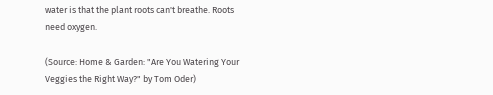water is that the plant roots can't breathe. Roots need oxygen.

(Source: Home & Garden: "Are You Watering Your Veggies the Right Way?" by Tom Oder)